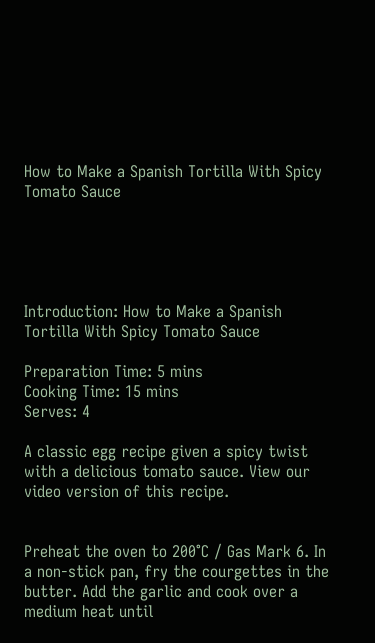How to Make a Spanish Tortilla With Spicy Tomato Sauce





Introduction: How to Make a Spanish Tortilla With Spicy Tomato Sauce

Preparation Time: 5 mins
Cooking Time: 15 mins
Serves: 4

A classic egg recipe given a spicy twist with a delicious tomato sauce. View our video version of this recipe.


Preheat the oven to 200°C / Gas Mark 6. In a non-stick pan, fry the courgettes in the butter. Add the garlic and cook over a medium heat until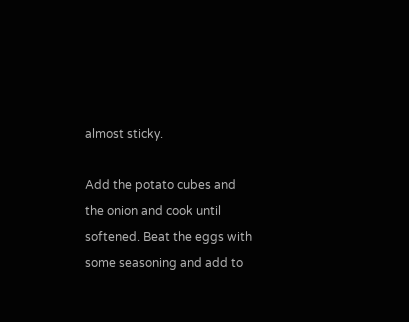almost sticky.

Add the potato cubes and the onion and cook until softened. Beat the eggs with some seasoning and add to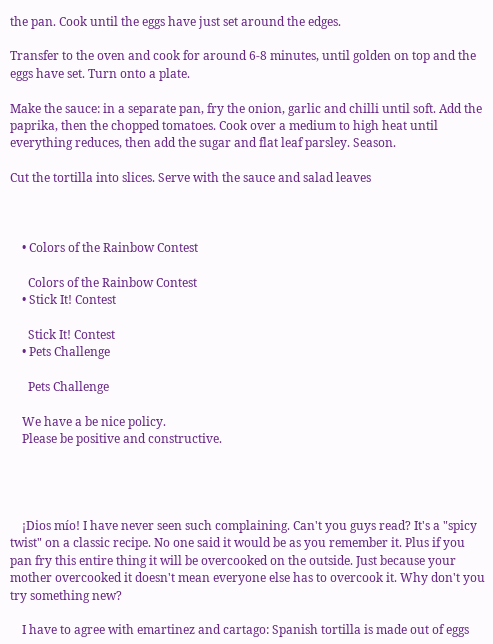the pan. Cook until the eggs have just set around the edges.

Transfer to the oven and cook for around 6-8 minutes, until golden on top and the eggs have set. Turn onto a plate.

Make the sauce: in a separate pan, fry the onion, garlic and chilli until soft. Add the paprika, then the chopped tomatoes. Cook over a medium to high heat until everything reduces, then add the sugar and flat leaf parsley. Season.

Cut the tortilla into slices. Serve with the sauce and salad leaves



    • Colors of the Rainbow Contest

      Colors of the Rainbow Contest
    • Stick It! Contest

      Stick It! Contest
    • Pets Challenge

      Pets Challenge

    We have a be nice policy.
    Please be positive and constructive.




    ¡Dios mío! I have never seen such complaining. Can't you guys read? It's a "spicy twist" on a classic recipe. No one said it would be as you remember it. Plus if you pan fry this entire thing it will be overcooked on the outside. Just because your mother overcooked it doesn't mean everyone else has to overcook it. Why don't you try something new?

    I have to agree with emartinez and cartago: Spanish tortilla is made out of eggs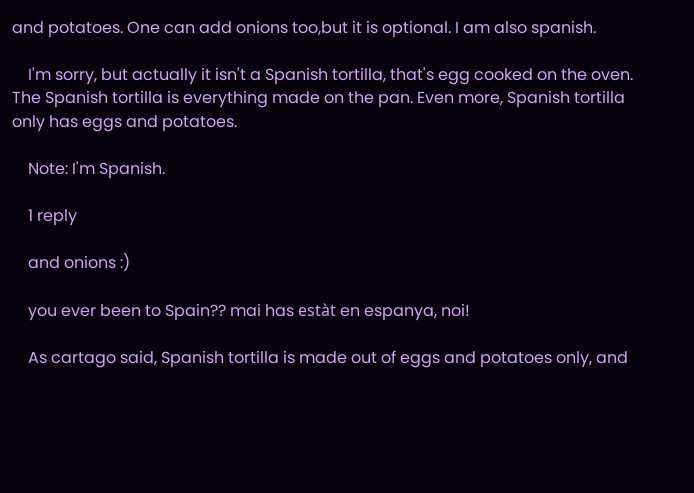and potatoes. One can add onions too,but it is optional. I am also spanish.

    I'm sorry, but actually it isn't a Spanish tortilla, that's egg cooked on the oven. The Spanish tortilla is everything made on the pan. Even more, Spanish tortilla only has eggs and potatoes.

    Note: I'm Spanish.

    1 reply

    and onions :)

    you ever been to Spain?? mai has estàt en espanya, noi!

    As cartago said, Spanish tortilla is made out of eggs and potatoes only, and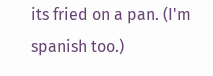its fried on a pan. (I'm spanish too.)